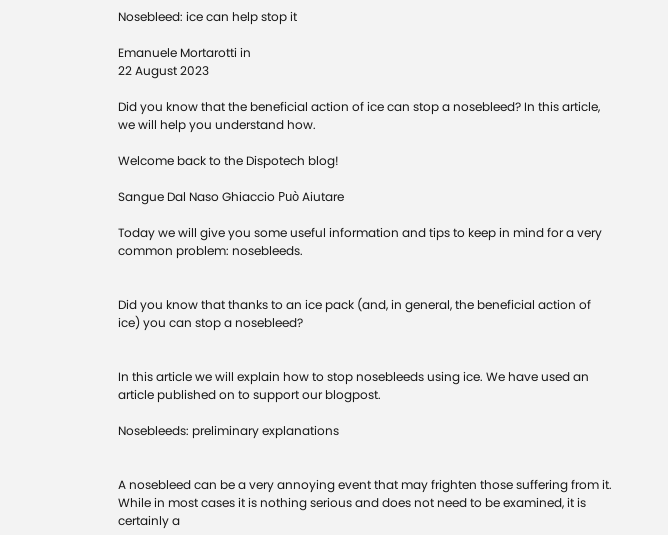Nosebleed: ice can help stop it

Emanuele Mortarotti in
22 August 2023

Did you know that the beneficial action of ice can stop a nosebleed? In this article, we will help you understand how.

Welcome back to the Dispotech blog!

Sangue Dal Naso Ghiaccio Può Aiutare

Today we will give you some useful information and tips to keep in mind for a very common problem: nosebleeds.


Did you know that thanks to an ice pack (and, in general, the beneficial action of ice) you can stop a nosebleed?


In this article we will explain how to stop nosebleeds using ice. We have used an article published on to support our blogpost.

Nosebleeds: preliminary explanations


A nosebleed can be a very annoying event that may frighten those suffering from it. While in most cases it is nothing serious and does not need to be examined, it is certainly a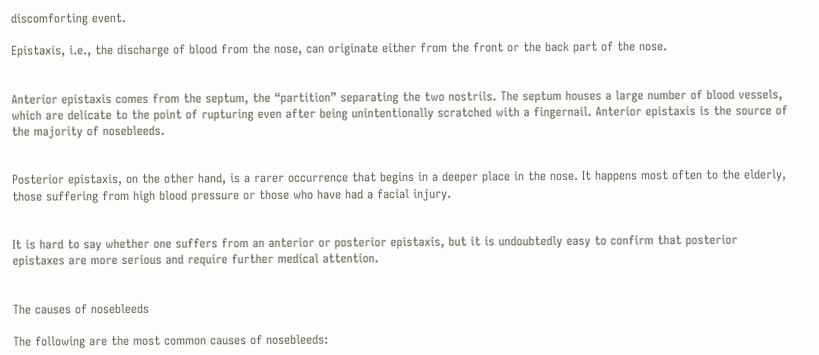discomforting event.

Epistaxis, i.e., the discharge of blood from the nose, can originate either from the front or the back part of the nose.


Anterior epistaxis comes from the septum, the “partition” separating the two nostrils. The septum houses a large number of blood vessels, which are delicate to the point of rupturing even after being unintentionally scratched with a fingernail. Anterior epistaxis is the source of the majority of nosebleeds.


Posterior epistaxis, on the other hand, is a rarer occurrence that begins in a deeper place in the nose. It happens most often to the elderly, those suffering from high blood pressure or those who have had a facial injury.


It is hard to say whether one suffers from an anterior or posterior epistaxis, but it is undoubtedly easy to confirm that posterior epistaxes are more serious and require further medical attention.


The causes of nosebleeds

The following are the most common causes of nosebleeds: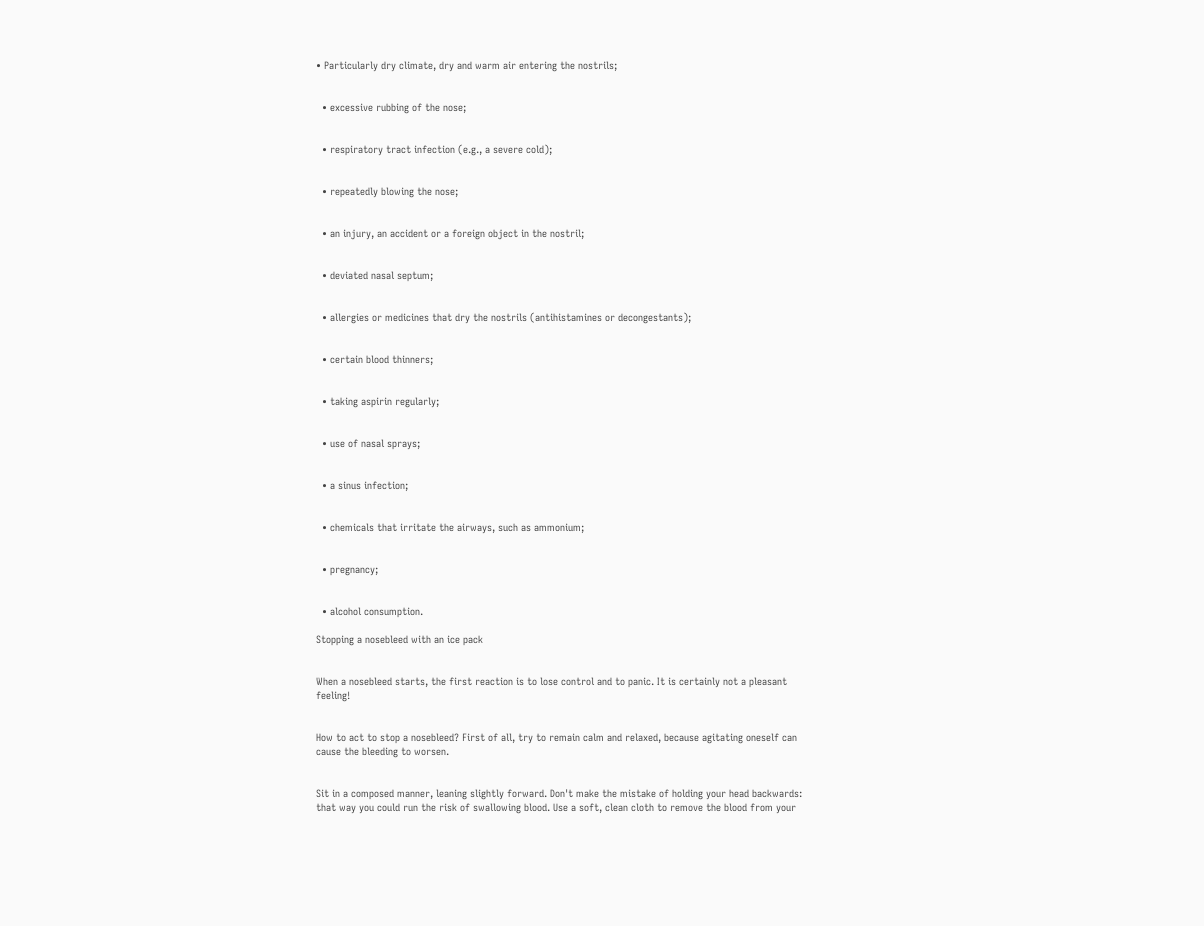• Particularly dry climate, dry and warm air entering the nostrils;


  • excessive rubbing of the nose;


  • respiratory tract infection (e.g., a severe cold);


  • repeatedly blowing the nose;


  • an injury, an accident or a foreign object in the nostril;


  • deviated nasal septum;


  • allergies or medicines that dry the nostrils (antihistamines or decongestants);


  • certain blood thinners;


  • taking aspirin regularly;


  • use of nasal sprays;


  • a sinus infection;


  • chemicals that irritate the airways, such as ammonium;


  • pregnancy;


  • alcohol consumption.

Stopping a nosebleed with an ice pack


When a nosebleed starts, the first reaction is to lose control and to panic. It is certainly not a pleasant feeling!


How to act to stop a nosebleed? First of all, try to remain calm and relaxed, because agitating oneself can cause the bleeding to worsen.


Sit in a composed manner, leaning slightly forward. Don't make the mistake of holding your head backwards: that way you could run the risk of swallowing blood. Use a soft, clean cloth to remove the blood from your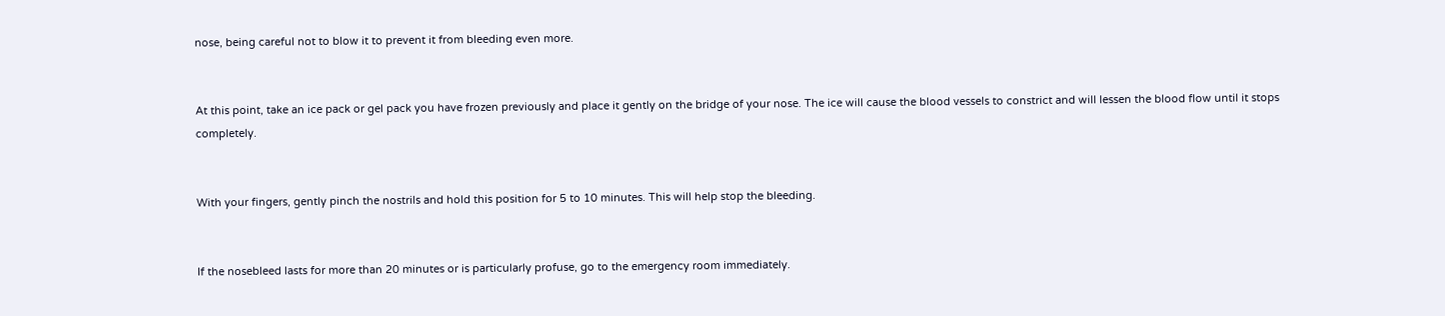nose, being careful not to blow it to prevent it from bleeding even more.


At this point, take an ice pack or gel pack you have frozen previously and place it gently on the bridge of your nose. The ice will cause the blood vessels to constrict and will lessen the blood flow until it stops completely.


With your fingers, gently pinch the nostrils and hold this position for 5 to 10 minutes. This will help stop the bleeding.


If the nosebleed lasts for more than 20 minutes or is particularly profuse, go to the emergency room immediately.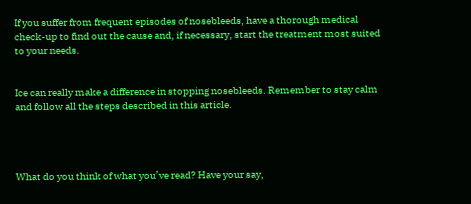If you suffer from frequent episodes of nosebleeds, have a thorough medical check-up to find out the cause and, if necessary, start the treatment most suited to your needs.


Ice can really make a difference in stopping nosebleeds. Remember to stay calm and follow all the steps described in this article.




What do you think of what you’ve read? Have your say,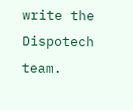write the Dispotech team.